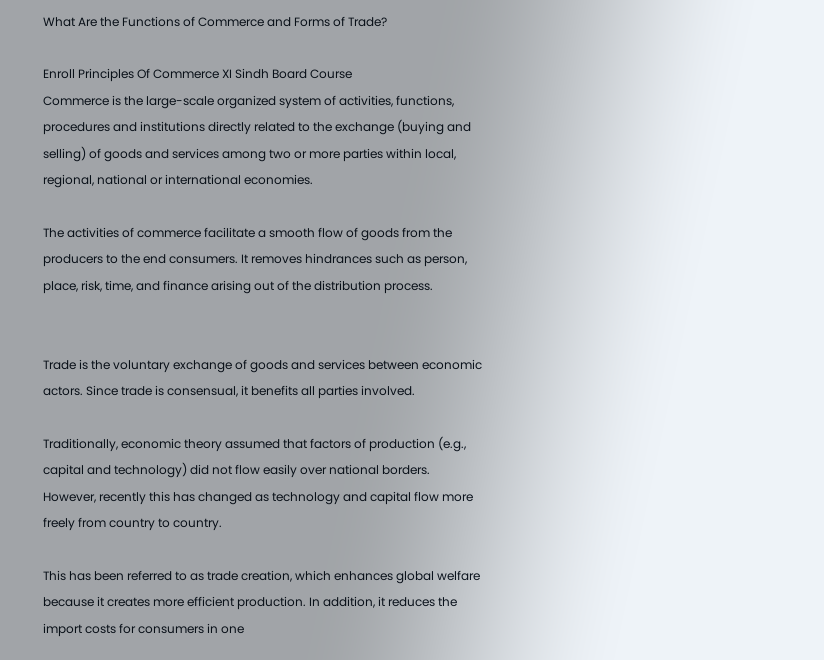What Are the Functions of Commerce and Forms of Trade?

Enroll Principles Of Commerce XI Sindh Board Course
Commerce is the large-scale organized system of activities, functions, procedures and institutions directly related to the exchange (buying and selling) of goods and services among two or more parties within local, regional, national or international economies.

The activities of commerce facilitate a smooth flow of goods from the producers to the end consumers. It removes hindrances such as person, place, risk, time, and finance arising out of the distribution process.


Trade is the voluntary exchange of goods and services between economic actors. Since trade is consensual, it benefits all parties involved.

Traditionally, economic theory assumed that factors of production (e.g., capital and technology) did not flow easily over national borders. However, recently this has changed as technology and capital flow more freely from country to country.

This has been referred to as trade creation, which enhances global welfare because it creates more efficient production. In addition, it reduces the import costs for consumers in one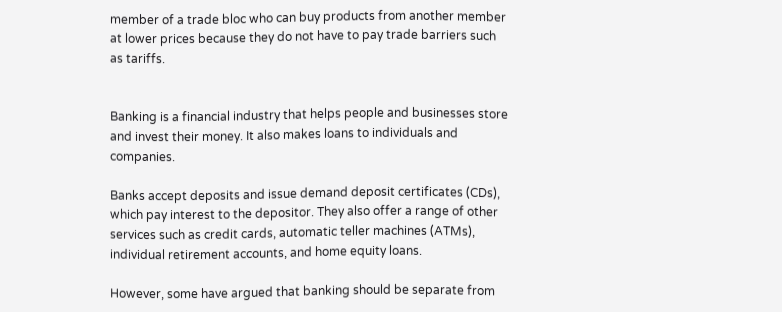member of a trade bloc who can buy products from another member at lower prices because they do not have to pay trade barriers such as tariffs.


Banking is a financial industry that helps people and businesses store and invest their money. It also makes loans to individuals and companies.

Banks accept deposits and issue demand deposit certificates (CDs), which pay interest to the depositor. They also offer a range of other services such as credit cards, automatic teller machines (ATMs), individual retirement accounts, and home equity loans.

However, some have argued that banking should be separate from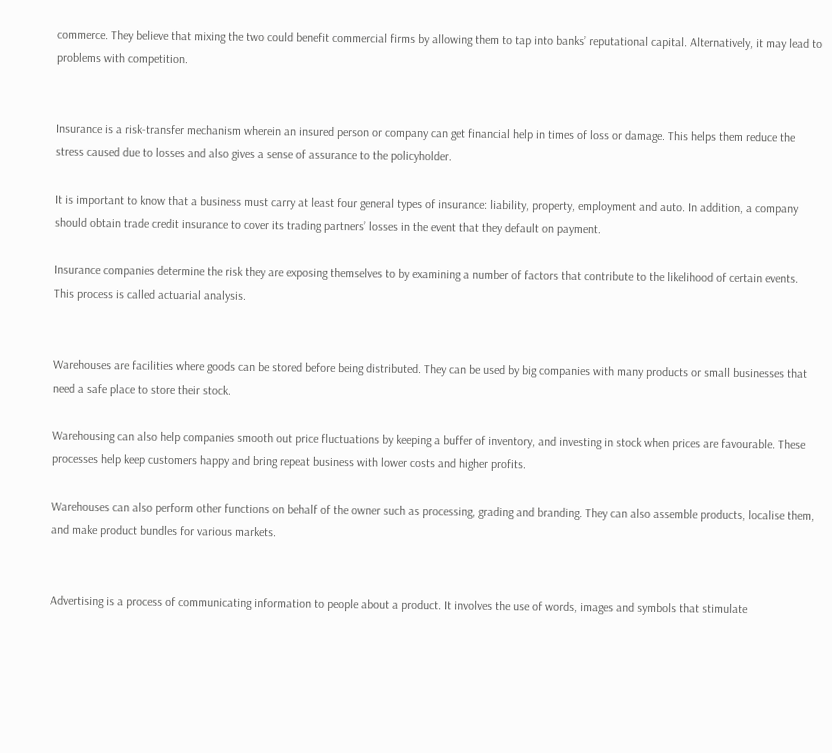commerce. They believe that mixing the two could benefit commercial firms by allowing them to tap into banks’ reputational capital. Alternatively, it may lead to problems with competition.


Insurance is a risk-transfer mechanism wherein an insured person or company can get financial help in times of loss or damage. This helps them reduce the stress caused due to losses and also gives a sense of assurance to the policyholder.

It is important to know that a business must carry at least four general types of insurance: liability, property, employment and auto. In addition, a company should obtain trade credit insurance to cover its trading partners’ losses in the event that they default on payment.

Insurance companies determine the risk they are exposing themselves to by examining a number of factors that contribute to the likelihood of certain events. This process is called actuarial analysis.


Warehouses are facilities where goods can be stored before being distributed. They can be used by big companies with many products or small businesses that need a safe place to store their stock.

Warehousing can also help companies smooth out price fluctuations by keeping a buffer of inventory, and investing in stock when prices are favourable. These processes help keep customers happy and bring repeat business with lower costs and higher profits.

Warehouses can also perform other functions on behalf of the owner such as processing, grading and branding. They can also assemble products, localise them, and make product bundles for various markets.


Advertising is a process of communicating information to people about a product. It involves the use of words, images and symbols that stimulate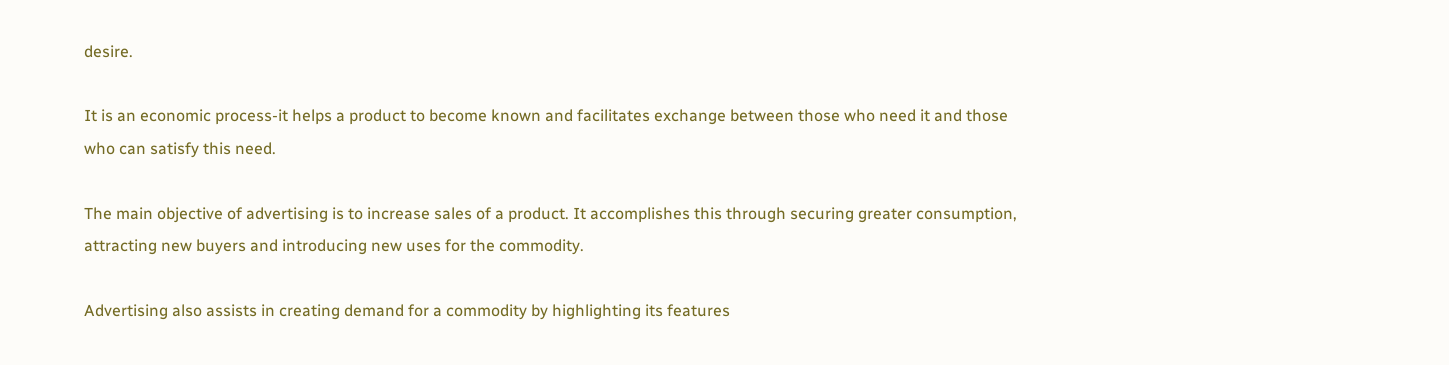desire.

It is an economic process-it helps a product to become known and facilitates exchange between those who need it and those who can satisfy this need.

The main objective of advertising is to increase sales of a product. It accomplishes this through securing greater consumption, attracting new buyers and introducing new uses for the commodity.

Advertising also assists in creating demand for a commodity by highlighting its features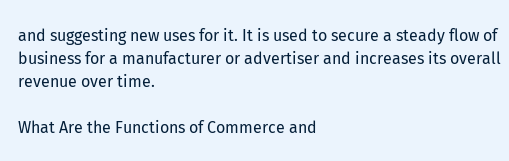and suggesting new uses for it. It is used to secure a steady flow of business for a manufacturer or advertiser and increases its overall revenue over time.

What Are the Functions of Commerce and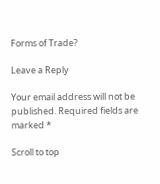Forms of Trade?

Leave a Reply

Your email address will not be published. Required fields are marked *

Scroll to top